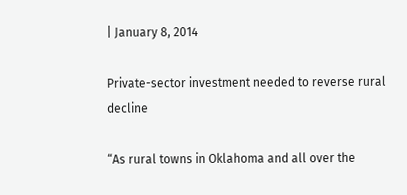| January 8, 2014

Private-sector investment needed to reverse rural decline

“As rural towns in Oklahoma and all over the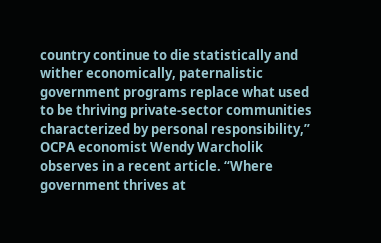country continue to die statistically and wither economically, paternalistic government programs replace what used to be thriving private-sector communities characterized by personal responsibility,” OCPA economist Wendy Warcholik observes in a recent article. “Where government thrives at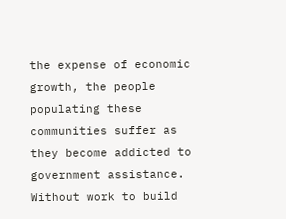the expense of economic growth, the people populating these communities suffer as they become addicted to government assistance. Without work to build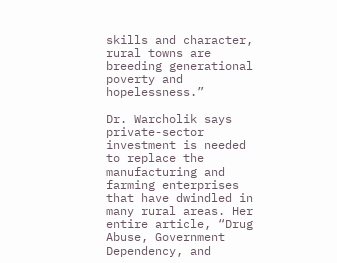skills and character, rural towns are breeding generational poverty and hopelessness.”

Dr. Warcholik says private-sector investment is needed to replace the manufacturing and farming enterprises that have dwindled in many rural areas. Her entire article, “Drug Abuse, Government Dependency, and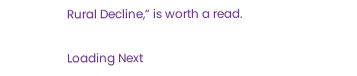Rural Decline,” is worth a read.

Loading Next